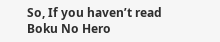So, If you haven’t read Boku No Hero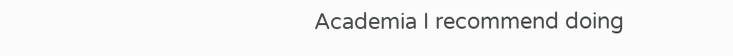Academia I recommend doing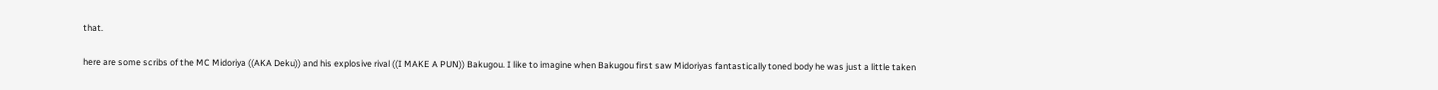that.

here are some scribs of the MC Midoriya ((AKA Deku)) and his explosive rival ((I MAKE A PUN)) Bakugou. I like to imagine when Bakugou first saw Midoriyas fantastically toned body he was just a little taken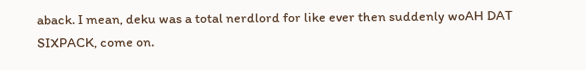aback. I mean, deku was a total nerdlord for like ever then suddenly woAH DAT SIXPACK, come on.